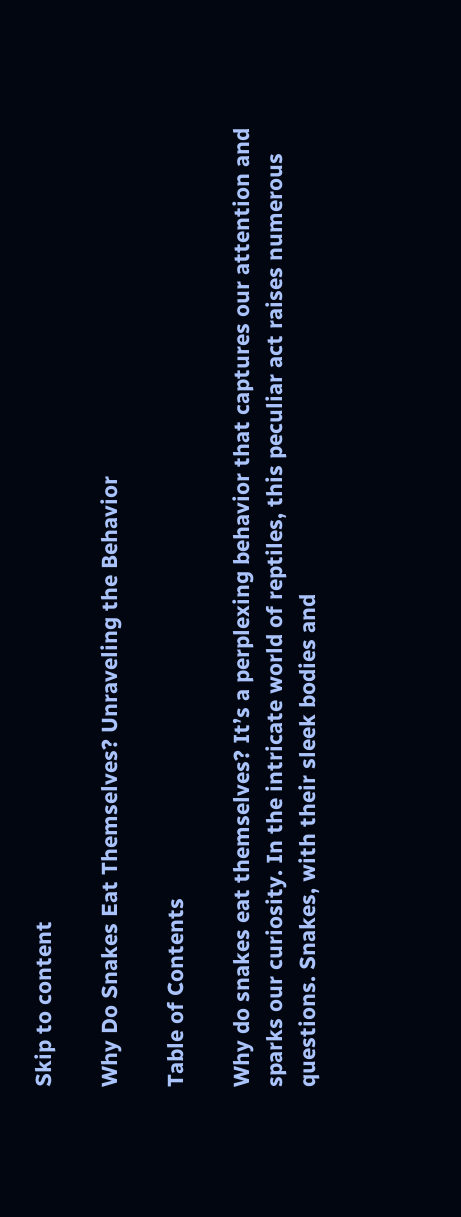Skip to content

Why Do Snakes Eat Themselves? Unraveling the Behavior

Table of Contents

Why do snakes eat themselves? It’s a perplexing behavior that captures our attention and sparks our curiosity. In the intricate world of reptiles, this peculiar act raises numerous questions. Snakes, with their sleek bodies and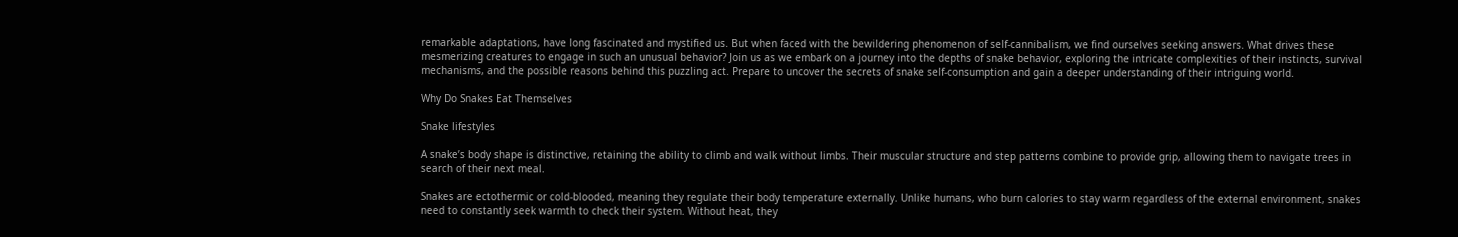remarkable adaptations, have long fascinated and mystified us. But when faced with the bewildering phenomenon of self-cannibalism, we find ourselves seeking answers. What drives these mesmerizing creatures to engage in such an unusual behavior? Join us as we embark on a journey into the depths of snake behavior, exploring the intricate complexities of their instincts, survival mechanisms, and the possible reasons behind this puzzling act. Prepare to uncover the secrets of snake self-consumption and gain a deeper understanding of their intriguing world.

Why Do Snakes Eat Themselves

Snake lifestyles

A snake’s body shape is distinctive, retaining the ability to climb and walk without limbs. Their muscular structure and step patterns combine to provide grip, allowing them to navigate trees in search of their next meal.

Snakes are ectothermic or cold-blooded, meaning they regulate their body temperature externally. Unlike humans, who burn calories to stay warm regardless of the external environment, snakes need to constantly seek warmth to check their system. Without heat, they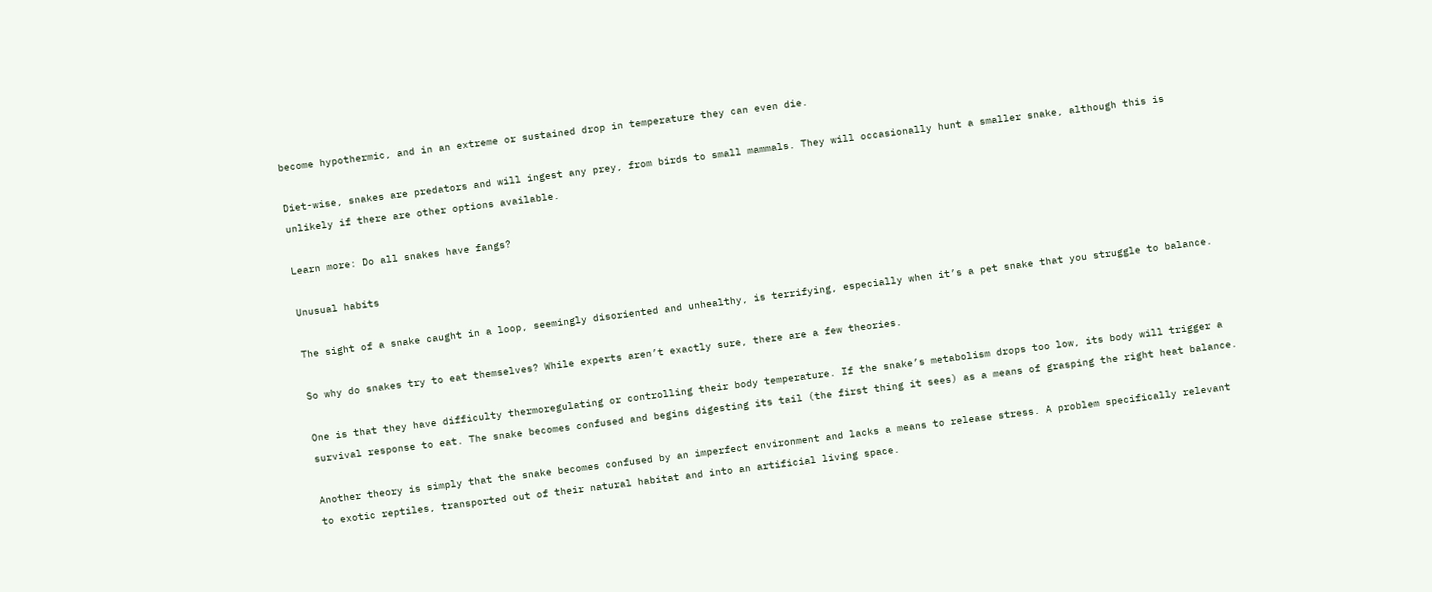become hypothermic, and in an extreme or sustained drop in temperature they can even die.

Diet-wise, snakes are predators and will ingest any prey, from birds to small mammals. They will occasionally hunt a smaller snake, although this is unlikely if there are other options available.

Learn more: Do all snakes have fangs?

Unusual habits

The sight of a snake caught in a loop, seemingly disoriented and unhealthy, is terrifying, especially when it’s a pet snake that you struggle to balance.

So why do snakes try to eat themselves? While experts aren’t exactly sure, there are a few theories.

One is that they have difficulty thermoregulating or controlling their body temperature. If the snake’s metabolism drops too low, its body will trigger a survival response to eat. The snake becomes confused and begins digesting its tail (the first thing it sees) as a means of grasping the right heat balance.

Another theory is simply that the snake becomes confused by an imperfect environment and lacks a means to release stress. A problem specifically relevant to exotic reptiles, transported out of their natural habitat and into an artificial living space.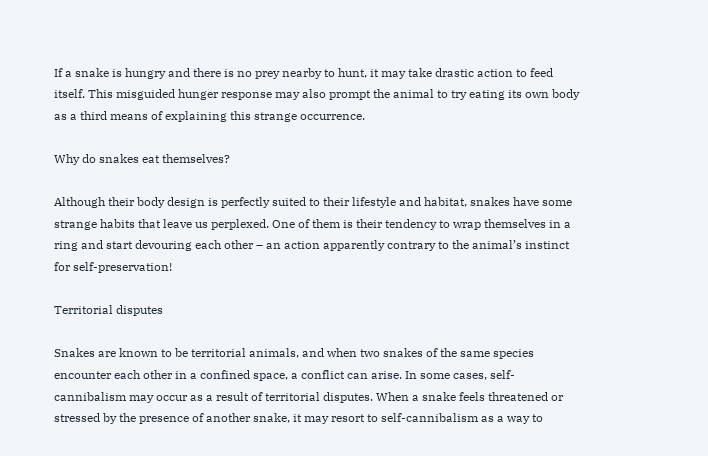If a snake is hungry and there is no prey nearby to hunt, it may take drastic action to feed itself. This misguided hunger response may also prompt the animal to try eating its own body as a third means of explaining this strange occurrence.

Why do snakes eat themselves?

Although their body design is perfectly suited to their lifestyle and habitat, snakes have some strange habits that leave us perplexed. One of them is their tendency to wrap themselves in a ring and start devouring each other – an action apparently contrary to the animal’s instinct for self-preservation!

Territorial disputes

Snakes are known to be territorial animals, and when two snakes of the same species encounter each other in a confined space, a conflict can arise. In some cases, self-cannibalism may occur as a result of territorial disputes. When a snake feels threatened or stressed by the presence of another snake, it may resort to self-cannibalism as a way to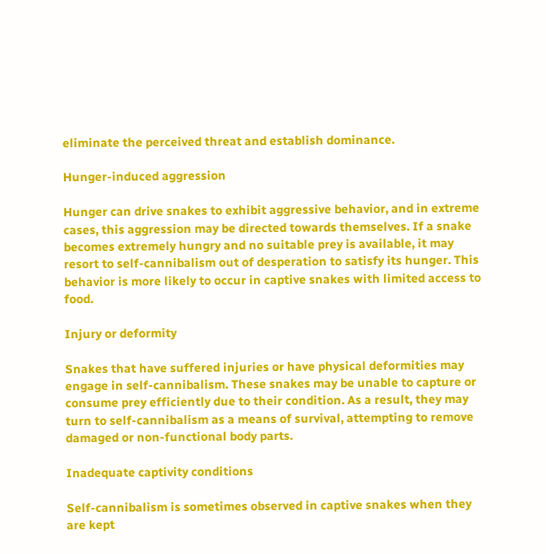eliminate the perceived threat and establish dominance.

Hunger-induced aggression

Hunger can drive snakes to exhibit aggressive behavior, and in extreme cases, this aggression may be directed towards themselves. If a snake becomes extremely hungry and no suitable prey is available, it may resort to self-cannibalism out of desperation to satisfy its hunger. This behavior is more likely to occur in captive snakes with limited access to food.

Injury or deformity

Snakes that have suffered injuries or have physical deformities may engage in self-cannibalism. These snakes may be unable to capture or consume prey efficiently due to their condition. As a result, they may turn to self-cannibalism as a means of survival, attempting to remove damaged or non-functional body parts.

Inadequate captivity conditions

Self-cannibalism is sometimes observed in captive snakes when they are kept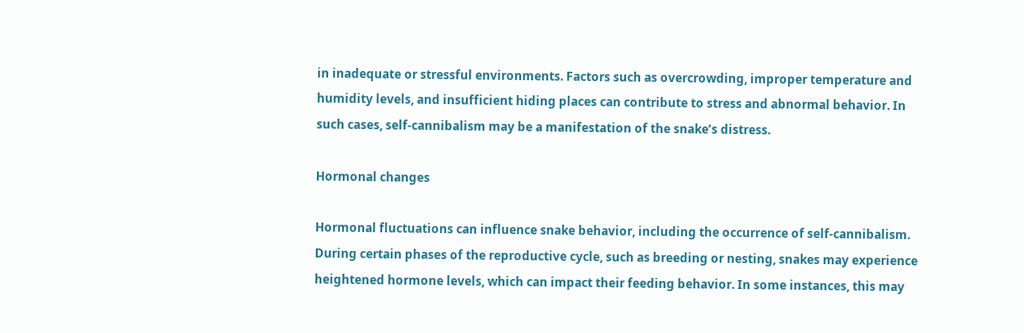in inadequate or stressful environments. Factors such as overcrowding, improper temperature and humidity levels, and insufficient hiding places can contribute to stress and abnormal behavior. In such cases, self-cannibalism may be a manifestation of the snake’s distress.

Hormonal changes

Hormonal fluctuations can influence snake behavior, including the occurrence of self-cannibalism. During certain phases of the reproductive cycle, such as breeding or nesting, snakes may experience heightened hormone levels, which can impact their feeding behavior. In some instances, this may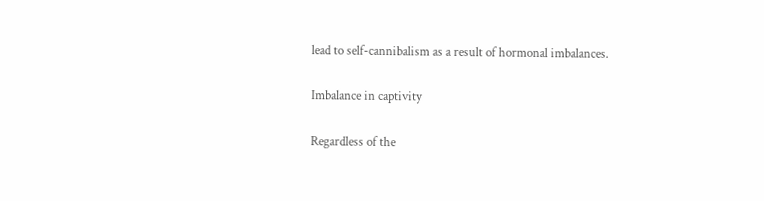lead to self-cannibalism as a result of hormonal imbalances.

Imbalance in captivity

Regardless of the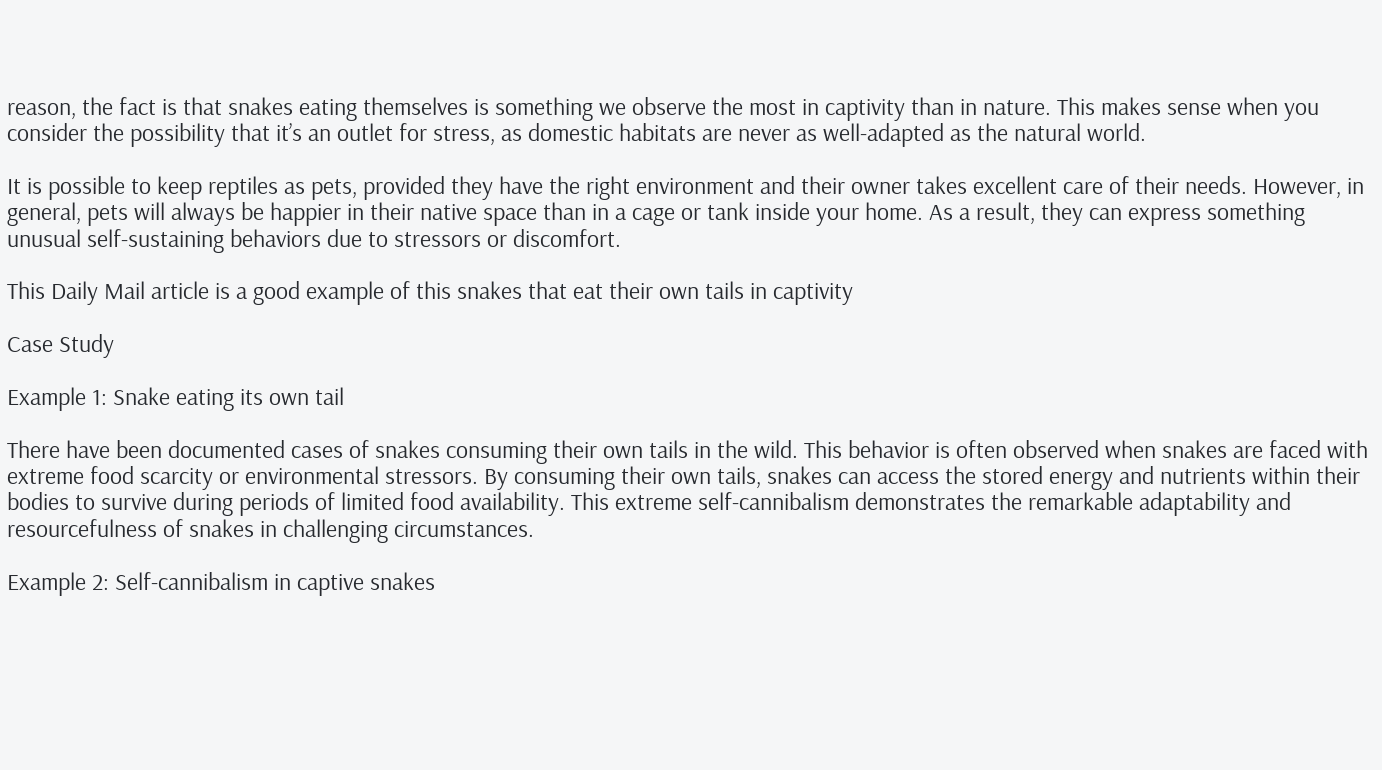reason, the fact is that snakes eating themselves is something we observe the most in captivity than in nature. This makes sense when you consider the possibility that it’s an outlet for stress, as domestic habitats are never as well-adapted as the natural world.

It is possible to keep reptiles as pets, provided they have the right environment and their owner takes excellent care of their needs. However, in general, pets will always be happier in their native space than in a cage or tank inside your home. As a result, they can express something unusual self-sustaining behaviors due to stressors or discomfort.

This Daily Mail article is a good example of this snakes that eat their own tails in captivity

Case Study

Example 1: Snake eating its own tail

There have been documented cases of snakes consuming their own tails in the wild. This behavior is often observed when snakes are faced with extreme food scarcity or environmental stressors. By consuming their own tails, snakes can access the stored energy and nutrients within their bodies to survive during periods of limited food availability. This extreme self-cannibalism demonstrates the remarkable adaptability and resourcefulness of snakes in challenging circumstances.

Example 2: Self-cannibalism in captive snakes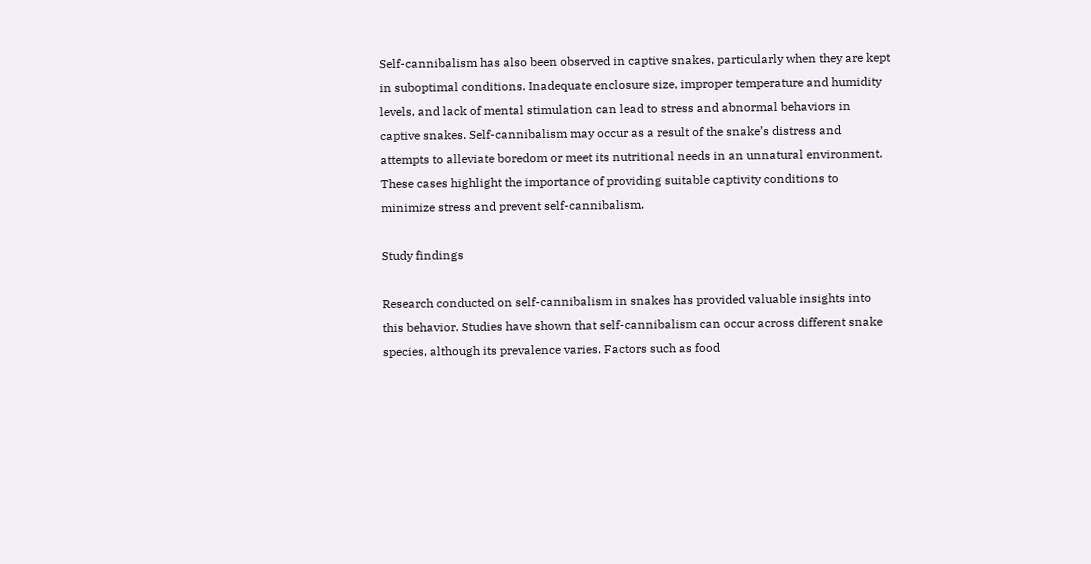Self-cannibalism has also been observed in captive snakes, particularly when they are kept in suboptimal conditions. Inadequate enclosure size, improper temperature and humidity levels, and lack of mental stimulation can lead to stress and abnormal behaviors in captive snakes. Self-cannibalism may occur as a result of the snake’s distress and attempts to alleviate boredom or meet its nutritional needs in an unnatural environment. These cases highlight the importance of providing suitable captivity conditions to minimize stress and prevent self-cannibalism.

Study findings

Research conducted on self-cannibalism in snakes has provided valuable insights into this behavior. Studies have shown that self-cannibalism can occur across different snake species, although its prevalence varies. Factors such as food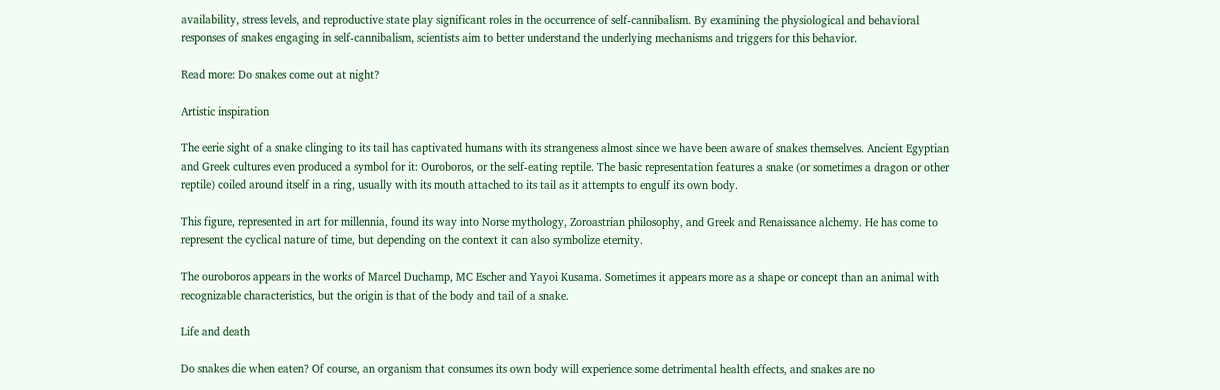availability, stress levels, and reproductive state play significant roles in the occurrence of self-cannibalism. By examining the physiological and behavioral responses of snakes engaging in self-cannibalism, scientists aim to better understand the underlying mechanisms and triggers for this behavior.

Read more: Do snakes come out at night?

Artistic inspiration

The eerie sight of a snake clinging to its tail has captivated humans with its strangeness almost since we have been aware of snakes themselves. Ancient Egyptian and Greek cultures even produced a symbol for it: Ouroboros, or the self-eating reptile. The basic representation features a snake (or sometimes a dragon or other reptile) coiled around itself in a ring, usually with its mouth attached to its tail as it attempts to engulf its own body.

This figure, represented in art for millennia, found its way into Norse mythology, Zoroastrian philosophy, and Greek and Renaissance alchemy. He has come to represent the cyclical nature of time, but depending on the context it can also symbolize eternity.

The ouroboros appears in the works of Marcel Duchamp, MC Escher and Yayoi Kusama. Sometimes it appears more as a shape or concept than an animal with recognizable characteristics, but the origin is that of the body and tail of a snake.

Life and death

Do snakes die when eaten? Of course, an organism that consumes its own body will experience some detrimental health effects, and snakes are no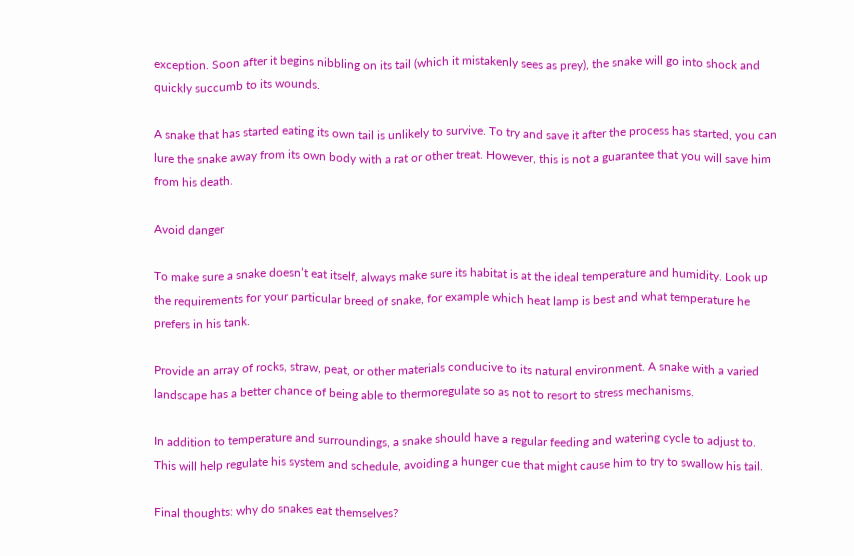exception. Soon after it begins nibbling on its tail (which it mistakenly sees as prey), the snake will go into shock and quickly succumb to its wounds.

A snake that has started eating its own tail is unlikely to survive. To try and save it after the process has started, you can lure the snake away from its own body with a rat or other treat. However, this is not a guarantee that you will save him from his death.

Avoid danger

To make sure a snake doesn’t eat itself, always make sure its habitat is at the ideal temperature and humidity. Look up the requirements for your particular breed of snake, for example which heat lamp is best and what temperature he prefers in his tank.

Provide an array of rocks, straw, peat, or other materials conducive to its natural environment. A snake with a varied landscape has a better chance of being able to thermoregulate so as not to resort to stress mechanisms.

In addition to temperature and surroundings, a snake should have a regular feeding and watering cycle to adjust to. This will help regulate his system and schedule, avoiding a hunger cue that might cause him to try to swallow his tail.

Final thoughts: why do snakes eat themselves?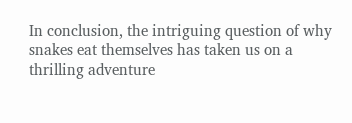In conclusion, the intriguing question of why snakes eat themselves has taken us on a thrilling adventure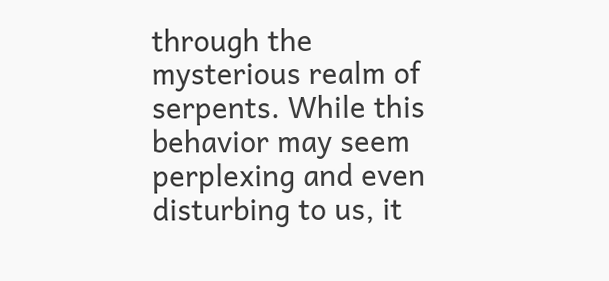through the mysterious realm of serpents. While this behavior may seem perplexing and even disturbing to us, it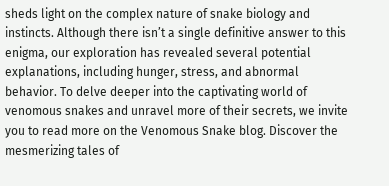sheds light on the complex nature of snake biology and instincts. Although there isn’t a single definitive answer to this enigma, our exploration has revealed several potential explanations, including hunger, stress, and abnormal behavior. To delve deeper into the captivating world of venomous snakes and unravel more of their secrets, we invite you to read more on the Venomous Snake blog. Discover the mesmerizing tales of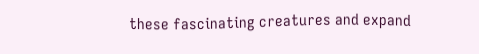these fascinating creatures and expand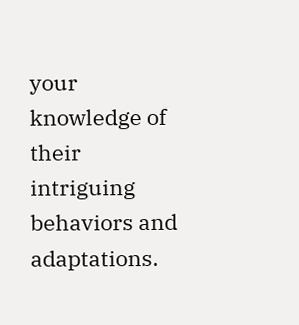your knowledge of their intriguing behaviors and adaptations.